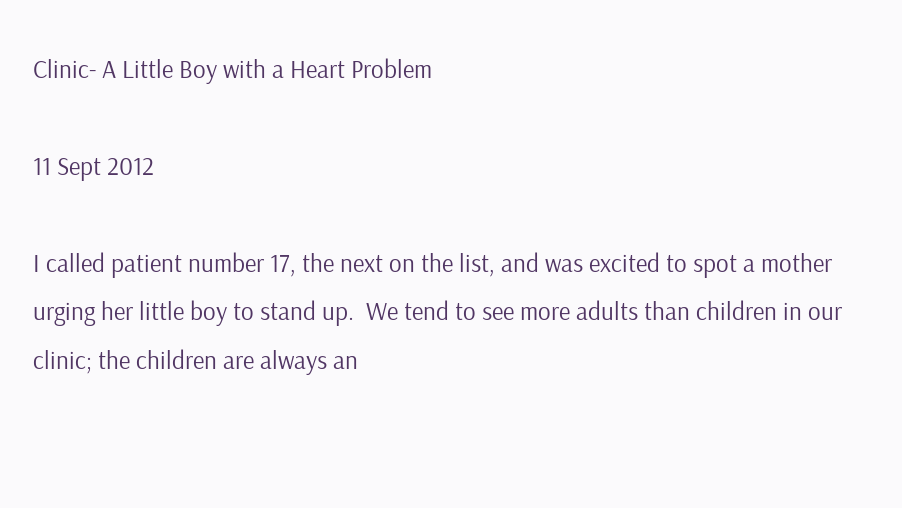Clinic- A Little Boy with a Heart Problem

11 Sept 2012

I called patient number 17, the next on the list, and was excited to spot a mother urging her little boy to stand up.  We tend to see more adults than children in our clinic; the children are always an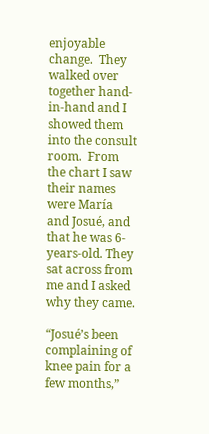enjoyable change.  They walked over together hand-in-hand and I showed them into the consult room.  From the chart I saw their names were María and Josué, and that he was 6-years-old. They sat across from me and I asked why they came.

“Josué’s been complaining of knee pain for a few months,”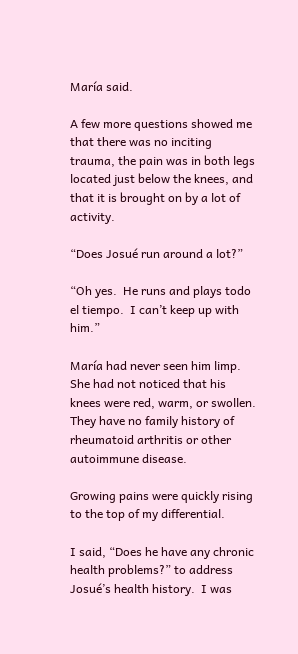María said.

A few more questions showed me that there was no inciting trauma, the pain was in both legs located just below the knees, and that it is brought on by a lot of activity.

“Does Josué run around a lot?”

“Oh yes.  He runs and plays todo el tiempo.  I can’t keep up with him.”

María had never seen him limp. She had not noticed that his knees were red, warm, or swollen.  They have no family history of rheumatoid arthritis or other autoimmune disease.

Growing pains were quickly rising to the top of my differential.

I said, “Does he have any chronic health problems?” to address Josué’s health history.  I was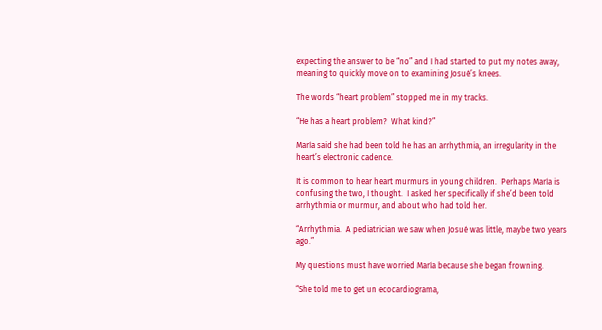expecting the answer to be “no” and I had started to put my notes away, meaning to quickly move on to examining Josué’s knees.

The words “heart problem” stopped me in my tracks.

“He has a heart problem?  What kind?”

María said she had been told he has an arrhythmia, an irregularity in the heart’s electronic cadence.

It is common to hear heart murmurs in young children.  Perhaps María is confusing the two, I thought.  I asked her specifically if she’d been told arrhythmia or murmur, and about who had told her.

“Arrhythmia.  A pediatrician we saw when Josué was little, maybe two years ago.”

My questions must have worried María because she began frowning.

“She told me to get un ecocardiograma,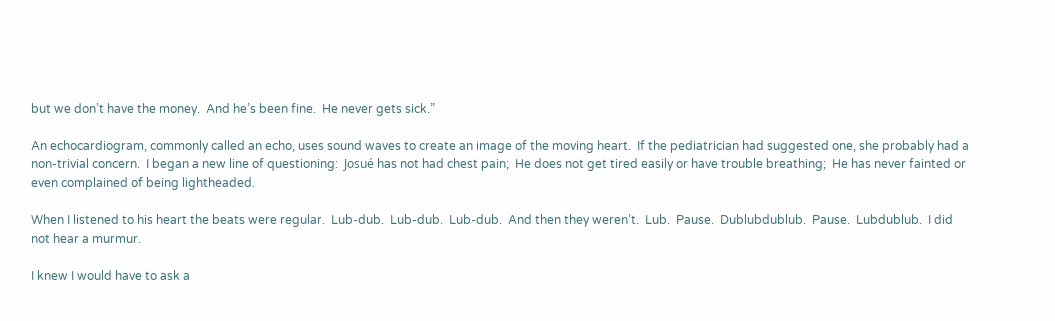but we don’t have the money.  And he’s been fine.  He never gets sick.”

An echocardiogram, commonly called an echo, uses sound waves to create an image of the moving heart.  If the pediatrician had suggested one, she probably had a non-trivial concern.  I began a new line of questioning:  Josué has not had chest pain;  He does not get tired easily or have trouble breathing;  He has never fainted or even complained of being lightheaded.

When I listened to his heart the beats were regular.  Lub-dub.  Lub-dub.  Lub-dub.  And then they weren’t.  Lub.  Pause.  Dublubdublub.  Pause.  Lubdublub.  I did not hear a murmur.

I knew I would have to ask a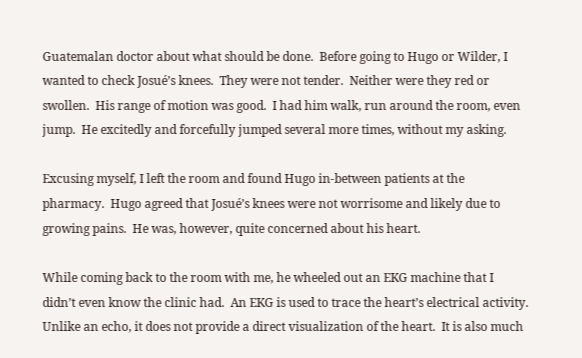Guatemalan doctor about what should be done.  Before going to Hugo or Wilder, I wanted to check Josué’s knees.  They were not tender.  Neither were they red or swollen.  His range of motion was good.  I had him walk, run around the room, even jump.  He excitedly and forcefully jumped several more times, without my asking.

Excusing myself, I left the room and found Hugo in-between patients at the pharmacy.  Hugo agreed that Josué’s knees were not worrisome and likely due to growing pains.  He was, however, quite concerned about his heart.

While coming back to the room with me, he wheeled out an EKG machine that I didn’t even know the clinic had.  An EKG is used to trace the heart’s electrical activity.  Unlike an echo, it does not provide a direct visualization of the heart.  It is also much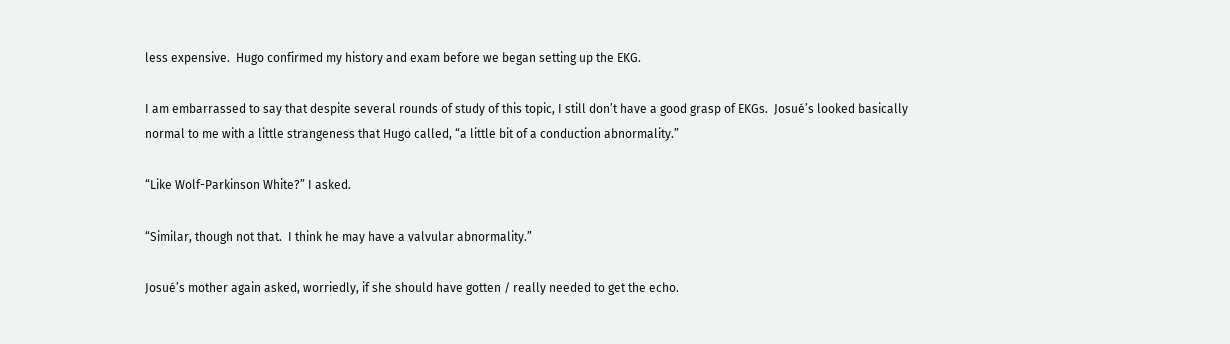less expensive.  Hugo confirmed my history and exam before we began setting up the EKG.

I am embarrassed to say that despite several rounds of study of this topic, I still don’t have a good grasp of EKGs.  Josué’s looked basically normal to me with a little strangeness that Hugo called, “a little bit of a conduction abnormality.”

“Like Wolf-Parkinson White?” I asked.

“Similar, though not that.  I think he may have a valvular abnormality.”

Josué’s mother again asked, worriedly, if she should have gotten / really needed to get the echo.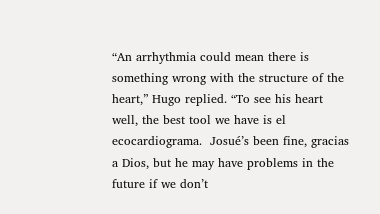“An arrhythmia could mean there is something wrong with the structure of the heart,” Hugo replied. “To see his heart well, the best tool we have is el ecocardiograma.  Josué’s been fine, gracias a Dios, but he may have problems in the future if we don’t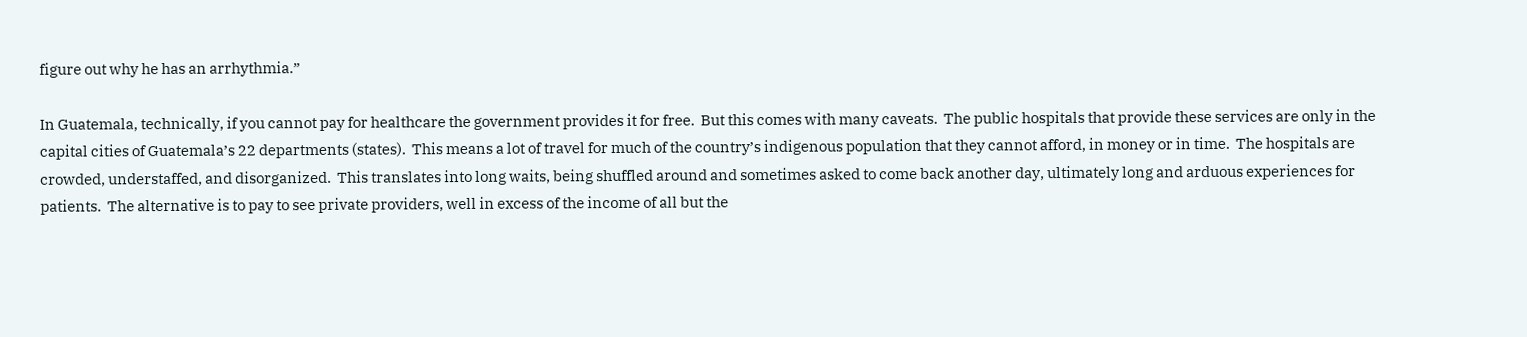figure out why he has an arrhythmia.”

In Guatemala, technically, if you cannot pay for healthcare the government provides it for free.  But this comes with many caveats.  The public hospitals that provide these services are only in the capital cities of Guatemala’s 22 departments (states).  This means a lot of travel for much of the country’s indigenous population that they cannot afford, in money or in time.  The hospitals are crowded, understaffed, and disorganized.  This translates into long waits, being shuffled around and sometimes asked to come back another day, ultimately long and arduous experiences for patients.  The alternative is to pay to see private providers, well in excess of the income of all but the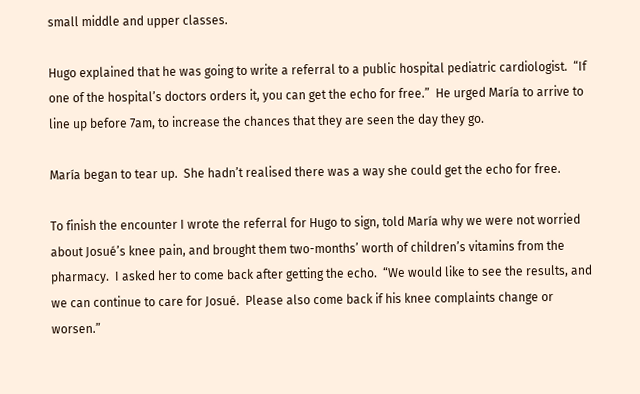small middle and upper classes.

Hugo explained that he was going to write a referral to a public hospital pediatric cardiologist.  “If one of the hospital’s doctors orders it, you can get the echo for free.”  He urged María to arrive to line up before 7am, to increase the chances that they are seen the day they go.

María began to tear up.  She hadn’t realised there was a way she could get the echo for free.

To finish the encounter I wrote the referral for Hugo to sign, told María why we were not worried about Josué’s knee pain, and brought them two-months’ worth of children’s vitamins from the pharmacy.  I asked her to come back after getting the echo.  “We would like to see the results, and we can continue to care for Josué.  Please also come back if his knee complaints change or worsen.”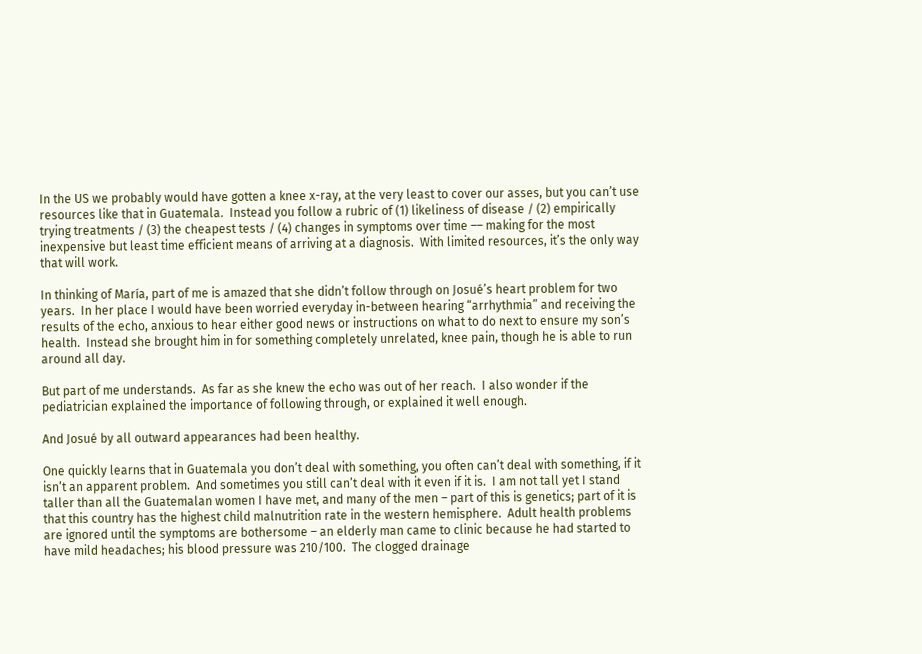In the US we probably would have gotten a knee x-ray, at the very least to cover our asses, but you can’t use resources like that in Guatemala.  Instead you follow a rubric of (1) likeliness of disease / (2) empirically trying treatments / (3) the cheapest tests / (4) changes in symptoms over time –– making for the most inexpensive but least time efficient means of arriving at a diagnosis.  With limited resources, it’s the only way that will work.

In thinking of María, part of me is amazed that she didn’t follow through on Josué’s heart problem for two years.  In her place I would have been worried everyday in-between hearing “arrhythmia” and receiving the results of the echo, anxious to hear either good news or instructions on what to do next to ensure my son’s health.  Instead she brought him in for something completely unrelated, knee pain, though he is able to run around all day.

But part of me understands.  As far as she knew the echo was out of her reach.  I also wonder if the pediatrician explained the importance of following through, or explained it well enough.

And Josué by all outward appearances had been healthy.

One quickly learns that in Guatemala you don’t deal with something, you often can’t deal with something, if it isn’t an apparent problem.  And sometimes you still can’t deal with it even if it is.  I am not tall yet I stand taller than all the Guatemalan women I have met, and many of the men – part of this is genetics; part of it is that this country has the highest child malnutrition rate in the western hemisphere.  Adult health problems are ignored until the symptoms are bothersome – an elderly man came to clinic because he had started to have mild headaches; his blood pressure was 210/100.  The clogged drainage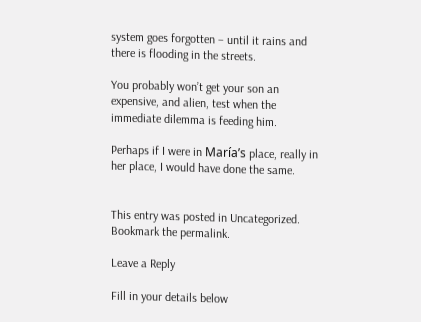system goes forgotten – until it rains and there is flooding in the streets.

You probably won’t get your son an expensive, and alien, test when the immediate dilemma is feeding him.

Perhaps if I were in María’s place, really in her place, I would have done the same.


This entry was posted in Uncategorized. Bookmark the permalink.

Leave a Reply

Fill in your details below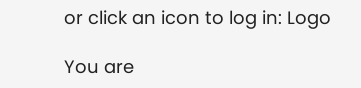or click an icon to log in: Logo

You are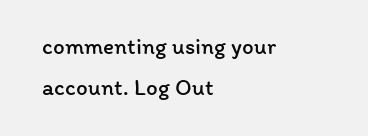commenting using your account. Log Out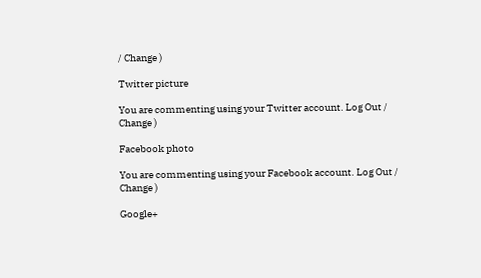/ Change )

Twitter picture

You are commenting using your Twitter account. Log Out / Change )

Facebook photo

You are commenting using your Facebook account. Log Out / Change )

Google+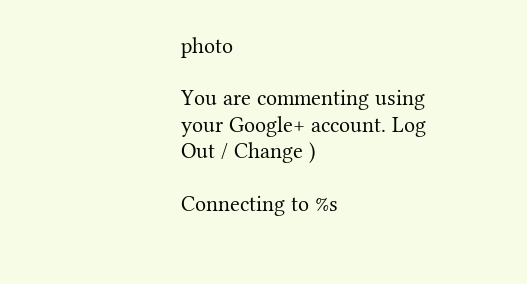photo

You are commenting using your Google+ account. Log Out / Change )

Connecting to %s